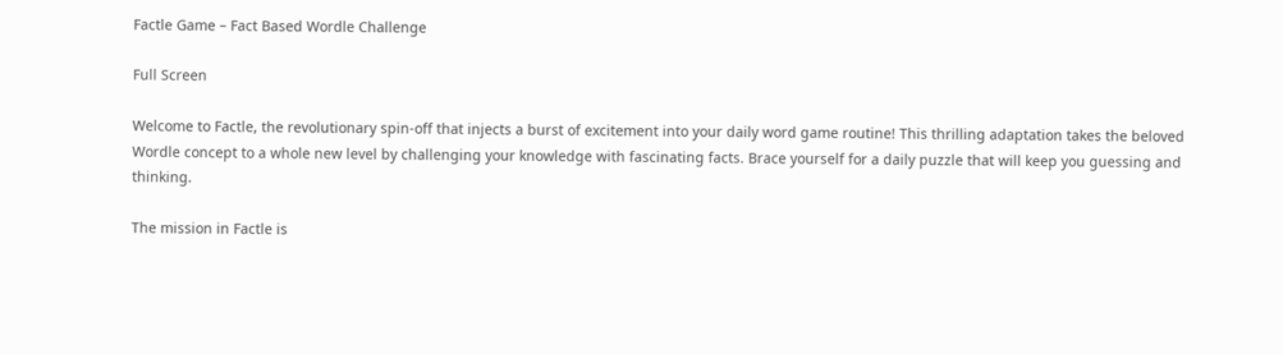Factle Game – Fact Based Wordle Challenge

Full Screen

Welcome to Factle, the revolutionary spin-off that injects a burst of excitement into your daily word game routine! This thrilling adaptation takes the beloved Wordle concept to a whole new level by challenging your knowledge with fascinating facts. Brace yourself for a daily puzzle that will keep you guessing and thinking.

The mission in Factle is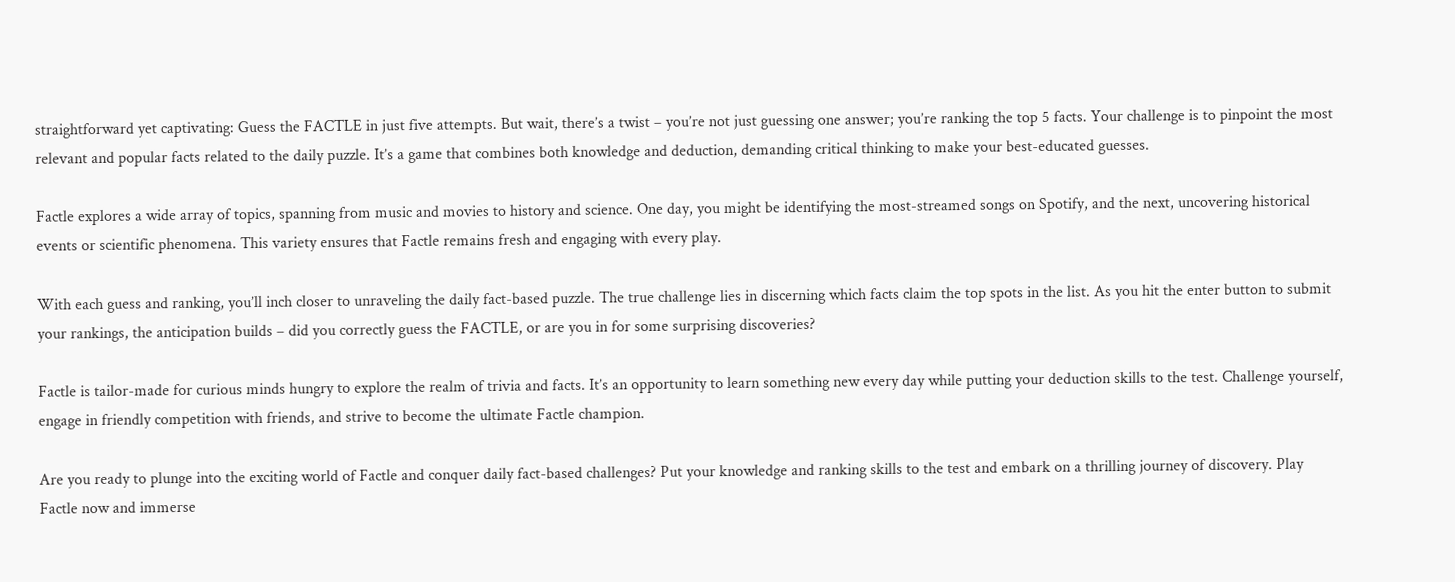straightforward yet captivating: Guess the FACTLE in just five attempts. But wait, there’s a twist – you’re not just guessing one answer; you’re ranking the top 5 facts. Your challenge is to pinpoint the most relevant and popular facts related to the daily puzzle. It’s a game that combines both knowledge and deduction, demanding critical thinking to make your best-educated guesses.

Factle explores a wide array of topics, spanning from music and movies to history and science. One day, you might be identifying the most-streamed songs on Spotify, and the next, uncovering historical events or scientific phenomena. This variety ensures that Factle remains fresh and engaging with every play.

With each guess and ranking, you’ll inch closer to unraveling the daily fact-based puzzle. The true challenge lies in discerning which facts claim the top spots in the list. As you hit the enter button to submit your rankings, the anticipation builds – did you correctly guess the FACTLE, or are you in for some surprising discoveries?

Factle is tailor-made for curious minds hungry to explore the realm of trivia and facts. It’s an opportunity to learn something new every day while putting your deduction skills to the test. Challenge yourself, engage in friendly competition with friends, and strive to become the ultimate Factle champion.

Are you ready to plunge into the exciting world of Factle and conquer daily fact-based challenges? Put your knowledge and ranking skills to the test and embark on a thrilling journey of discovery. Play Factle now and immerse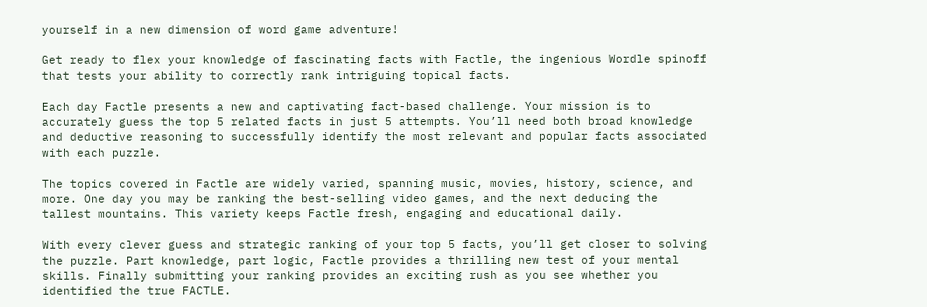yourself in a new dimension of word game adventure!

Get ready to flex your knowledge of fascinating facts with Factle, the ingenious Wordle spinoff that tests your ability to correctly rank intriguing topical facts.

Each day Factle presents a new and captivating fact-based challenge. Your mission is to accurately guess the top 5 related facts in just 5 attempts. You’ll need both broad knowledge and deductive reasoning to successfully identify the most relevant and popular facts associated with each puzzle.

The topics covered in Factle are widely varied, spanning music, movies, history, science, and more. One day you may be ranking the best-selling video games, and the next deducing the tallest mountains. This variety keeps Factle fresh, engaging and educational daily.

With every clever guess and strategic ranking of your top 5 facts, you’ll get closer to solving the puzzle. Part knowledge, part logic, Factle provides a thrilling new test of your mental skills. Finally submitting your ranking provides an exciting rush as you see whether you identified the true FACTLE.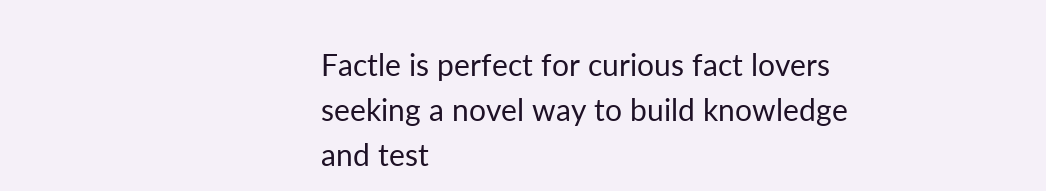Factle is perfect for curious fact lovers seeking a novel way to build knowledge and test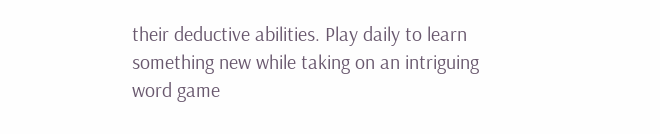their deductive abilities. Play daily to learn something new while taking on an intriguing word game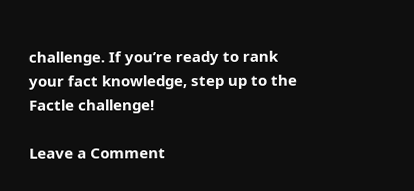challenge. If you’re ready to rank your fact knowledge, step up to the Factle challenge!

Leave a Comment